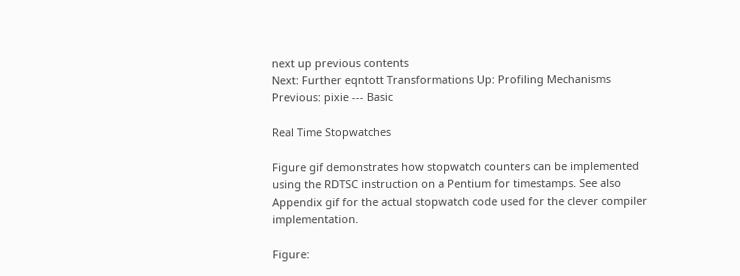next up previous contents
Next: Further eqntott Transformations Up: Profiling Mechanisms Previous: pixie --- Basic

Real Time Stopwatches

Figure gif demonstrates how stopwatch counters can be implemented using the RDTSC instruction on a Pentium for timestamps. See also Appendix gif for the actual stopwatch code used for the clever compiler implementation.

Figure: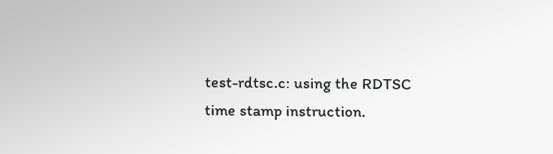test-rdtsc.c: using the RDTSC time stamp instruction.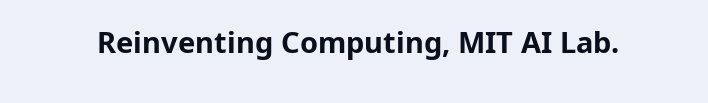Reinventing Computing, MIT AI Lab.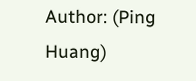Author: (Ping Huang)